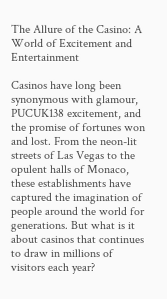The Allure of the Casino: A World of Excitement and Entertainment

Casinos have long been synonymous with glamour, PUCUK138 excitement, and the promise of fortunes won and lost. From the neon-lit streets of Las Vegas to the opulent halls of Monaco, these establishments have captured the imagination of people around the world for generations. But what is it about casinos that continues to draw in millions of visitors each year?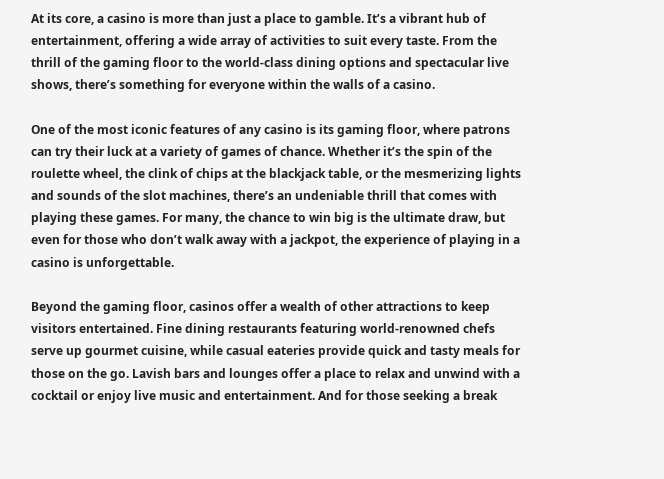At its core, a casino is more than just a place to gamble. It’s a vibrant hub of entertainment, offering a wide array of activities to suit every taste. From the thrill of the gaming floor to the world-class dining options and spectacular live shows, there’s something for everyone within the walls of a casino.

One of the most iconic features of any casino is its gaming floor, where patrons can try their luck at a variety of games of chance. Whether it’s the spin of the roulette wheel, the clink of chips at the blackjack table, or the mesmerizing lights and sounds of the slot machines, there’s an undeniable thrill that comes with playing these games. For many, the chance to win big is the ultimate draw, but even for those who don’t walk away with a jackpot, the experience of playing in a casino is unforgettable.

Beyond the gaming floor, casinos offer a wealth of other attractions to keep visitors entertained. Fine dining restaurants featuring world-renowned chefs serve up gourmet cuisine, while casual eateries provide quick and tasty meals for those on the go. Lavish bars and lounges offer a place to relax and unwind with a cocktail or enjoy live music and entertainment. And for those seeking a break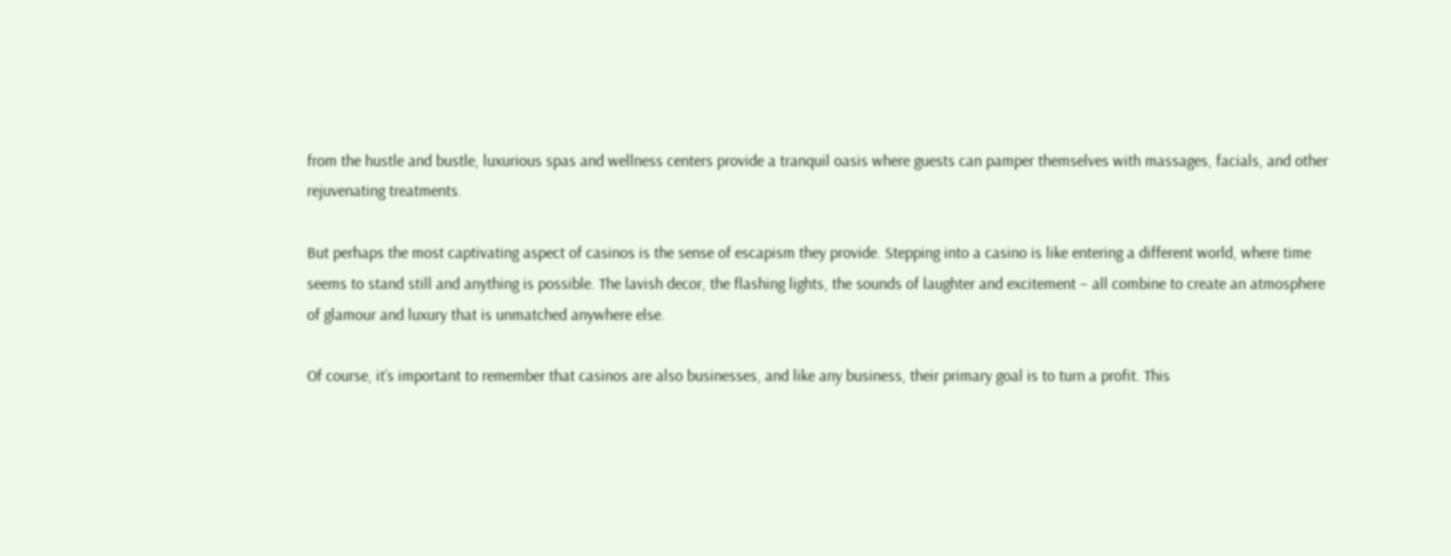from the hustle and bustle, luxurious spas and wellness centers provide a tranquil oasis where guests can pamper themselves with massages, facials, and other rejuvenating treatments.

But perhaps the most captivating aspect of casinos is the sense of escapism they provide. Stepping into a casino is like entering a different world, where time seems to stand still and anything is possible. The lavish decor, the flashing lights, the sounds of laughter and excitement – all combine to create an atmosphere of glamour and luxury that is unmatched anywhere else.

Of course, it’s important to remember that casinos are also businesses, and like any business, their primary goal is to turn a profit. This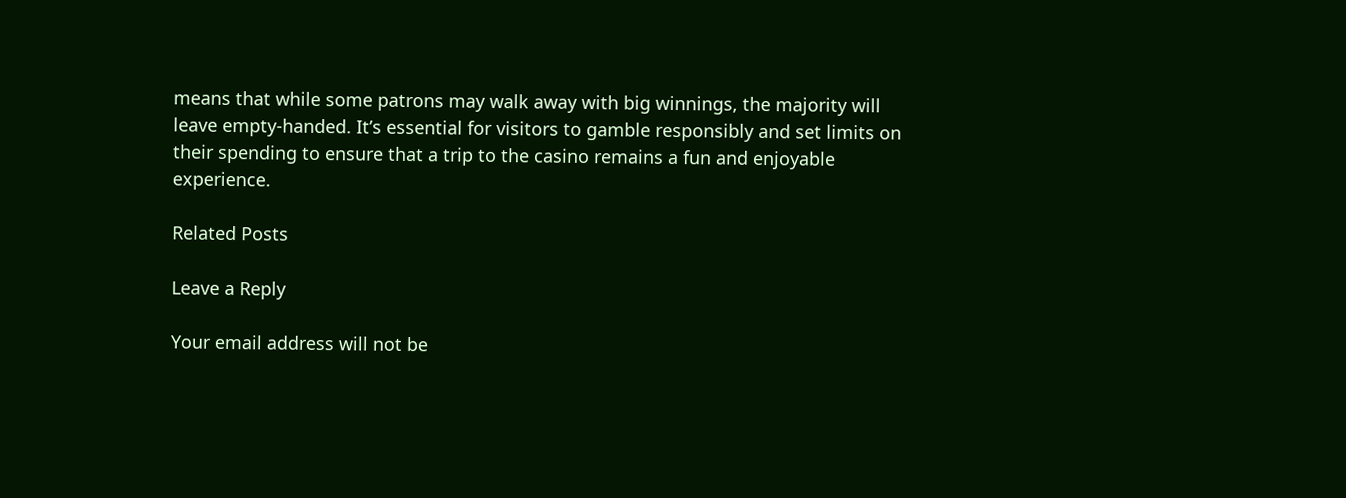means that while some patrons may walk away with big winnings, the majority will leave empty-handed. It’s essential for visitors to gamble responsibly and set limits on their spending to ensure that a trip to the casino remains a fun and enjoyable experience.

Related Posts

Leave a Reply

Your email address will not be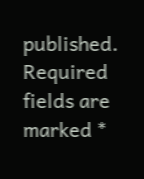published. Required fields are marked *